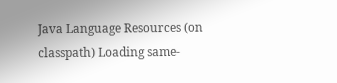Java Language Resources (on classpath) Loading same-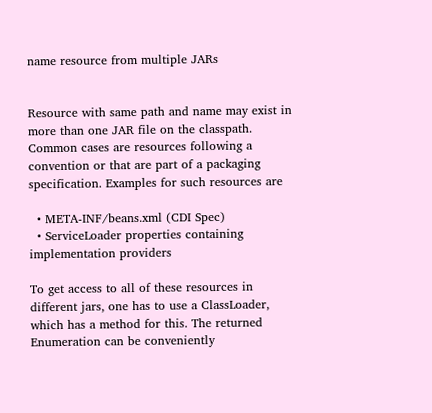name resource from multiple JARs


Resource with same path and name may exist in more than one JAR file on the classpath. Common cases are resources following a convention or that are part of a packaging specification. Examples for such resources are

  • META-INF/beans.xml (CDI Spec)
  • ServiceLoader properties containing implementation providers

To get access to all of these resources in different jars, one has to use a ClassLoader, which has a method for this. The returned Enumeration can be conveniently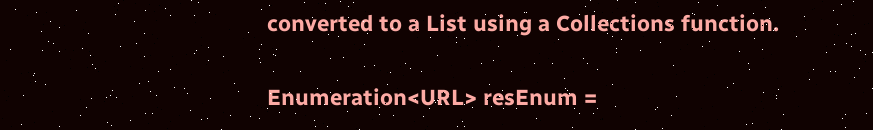converted to a List using a Collections function.

Enumeration<URL> resEnum =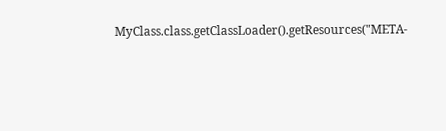MyClass.class.getClassLoader().getResources("META-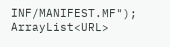INF/MANIFEST.MF");
ArrayList<URL>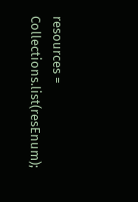resources = Collections.list(resEnum);